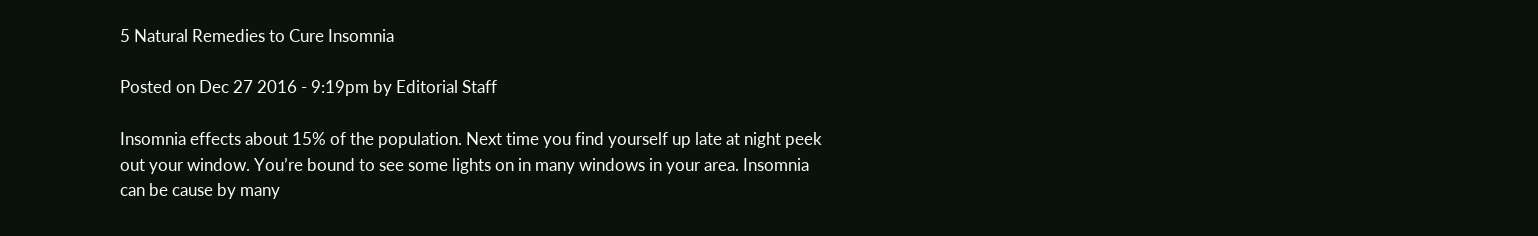5 Natural Remedies to Cure Insomnia

Posted on Dec 27 2016 - 9:19pm by Editorial Staff

Insomnia effects about 15% of the population. Next time you find yourself up late at night peek out your window. You’re bound to see some lights on in many windows in your area. Insomnia can be cause by many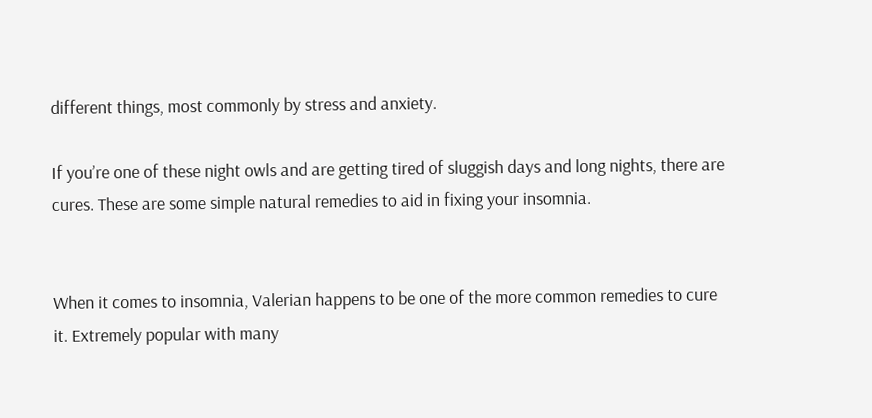different things, most commonly by stress and anxiety.

If you’re one of these night owls and are getting tired of sluggish days and long nights, there are cures. These are some simple natural remedies to aid in fixing your insomnia.


When it comes to insomnia, Valerian happens to be one of the more common remedies to cure it. Extremely popular with many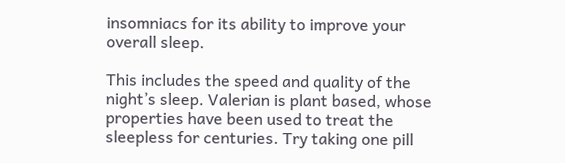insomniacs for its ability to improve your overall sleep.

This includes the speed and quality of the night’s sleep. Valerian is plant based, whose properties have been used to treat the sleepless for centuries. Try taking one pill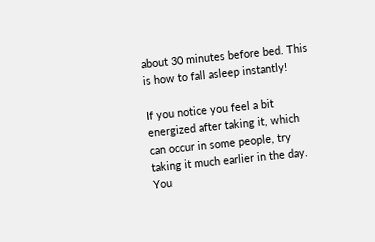about 30 minutes before bed. This is how to fall asleep instantly!

If you notice you feel a bit energized after taking it, which can occur in some people, try taking it much earlier in the day. You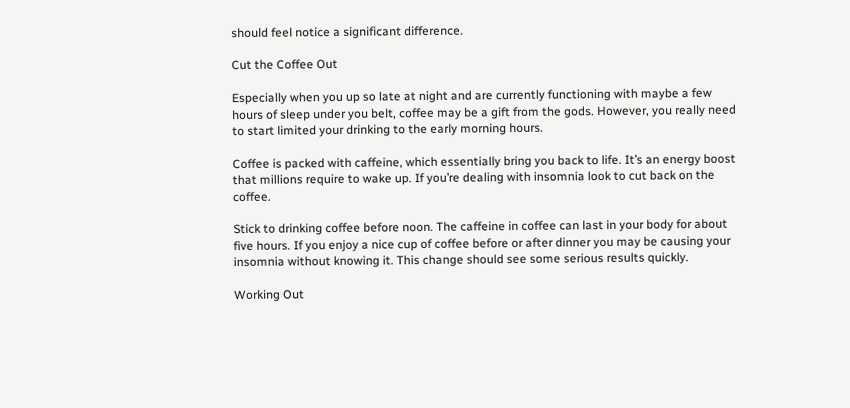should feel notice a significant difference.

Cut the Coffee Out

Especially when you up so late at night and are currently functioning with maybe a few hours of sleep under you belt, coffee may be a gift from the gods. However, you really need to start limited your drinking to the early morning hours.

Coffee is packed with caffeine, which essentially bring you back to life. It’s an energy boost that millions require to wake up. If you’re dealing with insomnia look to cut back on the coffee.

Stick to drinking coffee before noon. The caffeine in coffee can last in your body for about five hours. If you enjoy a nice cup of coffee before or after dinner you may be causing your insomnia without knowing it. This change should see some serious results quickly.

Working Out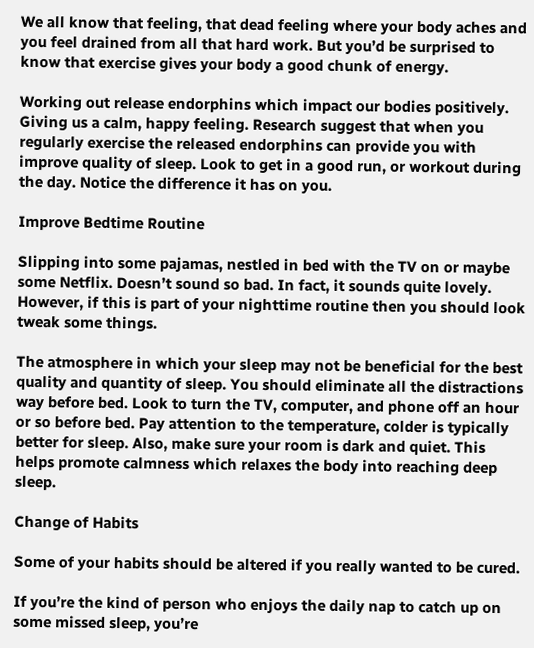We all know that feeling, that dead feeling where your body aches and you feel drained from all that hard work. But you’d be surprised to know that exercise gives your body a good chunk of energy.

Working out release endorphins which impact our bodies positively. Giving us a calm, happy feeling. Research suggest that when you regularly exercise the released endorphins can provide you with improve quality of sleep. Look to get in a good run, or workout during the day. Notice the difference it has on you.

Improve Bedtime Routine

Slipping into some pajamas, nestled in bed with the TV on or maybe some Netflix. Doesn’t sound so bad. In fact, it sounds quite lovely. However, if this is part of your nighttime routine then you should look tweak some things.

The atmosphere in which your sleep may not be beneficial for the best quality and quantity of sleep. You should eliminate all the distractions way before bed. Look to turn the TV, computer, and phone off an hour or so before bed. Pay attention to the temperature, colder is typically better for sleep. Also, make sure your room is dark and quiet. This helps promote calmness which relaxes the body into reaching deep sleep.

Change of Habits

Some of your habits should be altered if you really wanted to be cured.

If you’re the kind of person who enjoys the daily nap to catch up on some missed sleep, you’re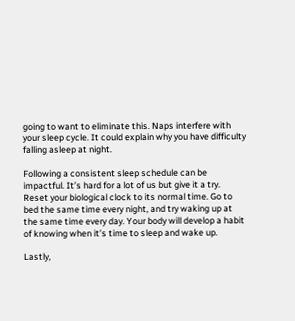going to want to eliminate this. Naps interfere with your sleep cycle. It could explain why you have difficulty falling asleep at night.

Following a consistent sleep schedule can be impactful. It’s hard for a lot of us but give it a try. Reset your biological clock to its normal time. Go to bed the same time every night, and try waking up at the same time every day. Your body will develop a habit of knowing when it’s time to sleep and wake up.

Lastly,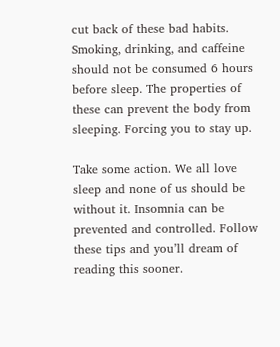cut back of these bad habits. Smoking, drinking, and caffeine should not be consumed 6 hours before sleep. The properties of these can prevent the body from sleeping. Forcing you to stay up.

Take some action. We all love sleep and none of us should be without it. Insomnia can be prevented and controlled. Follow these tips and you’ll dream of reading this sooner.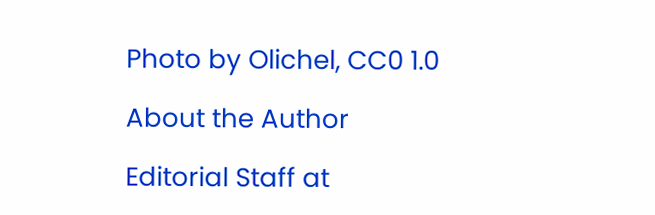Photo by Olichel, CC0 1.0

About the Author

Editorial Staff at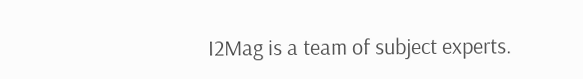I2Mag is a team of subject experts.